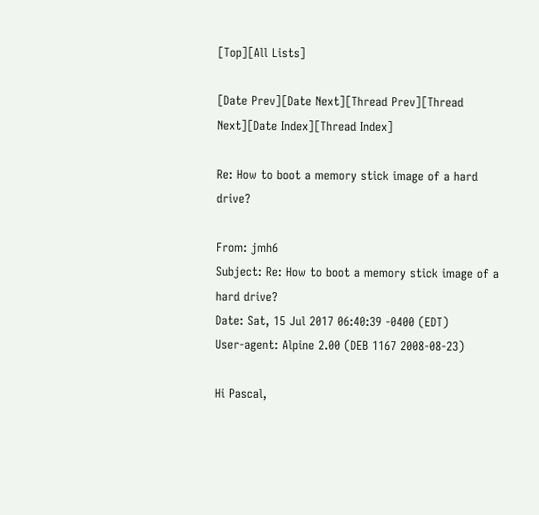[Top][All Lists]

[Date Prev][Date Next][Thread Prev][Thread Next][Date Index][Thread Index]

Re: How to boot a memory stick image of a hard drive?

From: jmh6
Subject: Re: How to boot a memory stick image of a hard drive?
Date: Sat, 15 Jul 2017 06:40:39 -0400 (EDT)
User-agent: Alpine 2.00 (DEB 1167 2008-08-23)

Hi Pascal,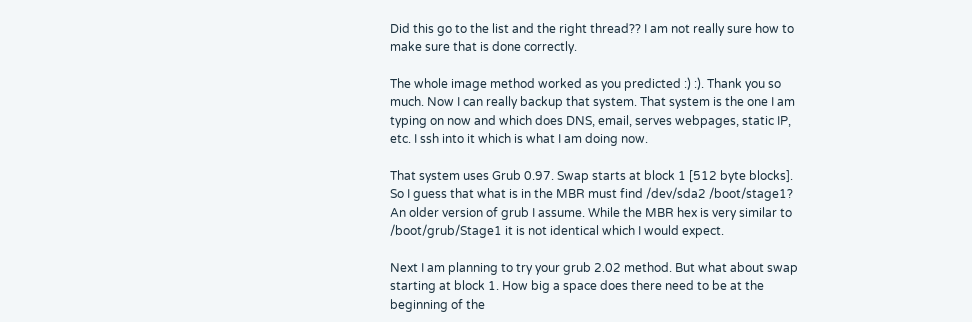Did this go to the list and the right thread?? I am not really sure how to make sure that is done correctly.

The whole image method worked as you predicted :) :). Thank you so much. Now I can really backup that system. That system is the one I am typing on now and which does DNS, email, serves webpages, static IP, etc. I ssh into it which is what I am doing now.

That system uses Grub 0.97. Swap starts at block 1 [512 byte blocks]. So I guess that what is in the MBR must find /dev/sda2 /boot/stage1? An older version of grub I assume. While the MBR hex is very similar to /boot/grub/Stage1 it is not identical which I would expect.

Next I am planning to try your grub 2.02 method. But what about swap starting at block 1. How big a space does there need to be at the beginning of the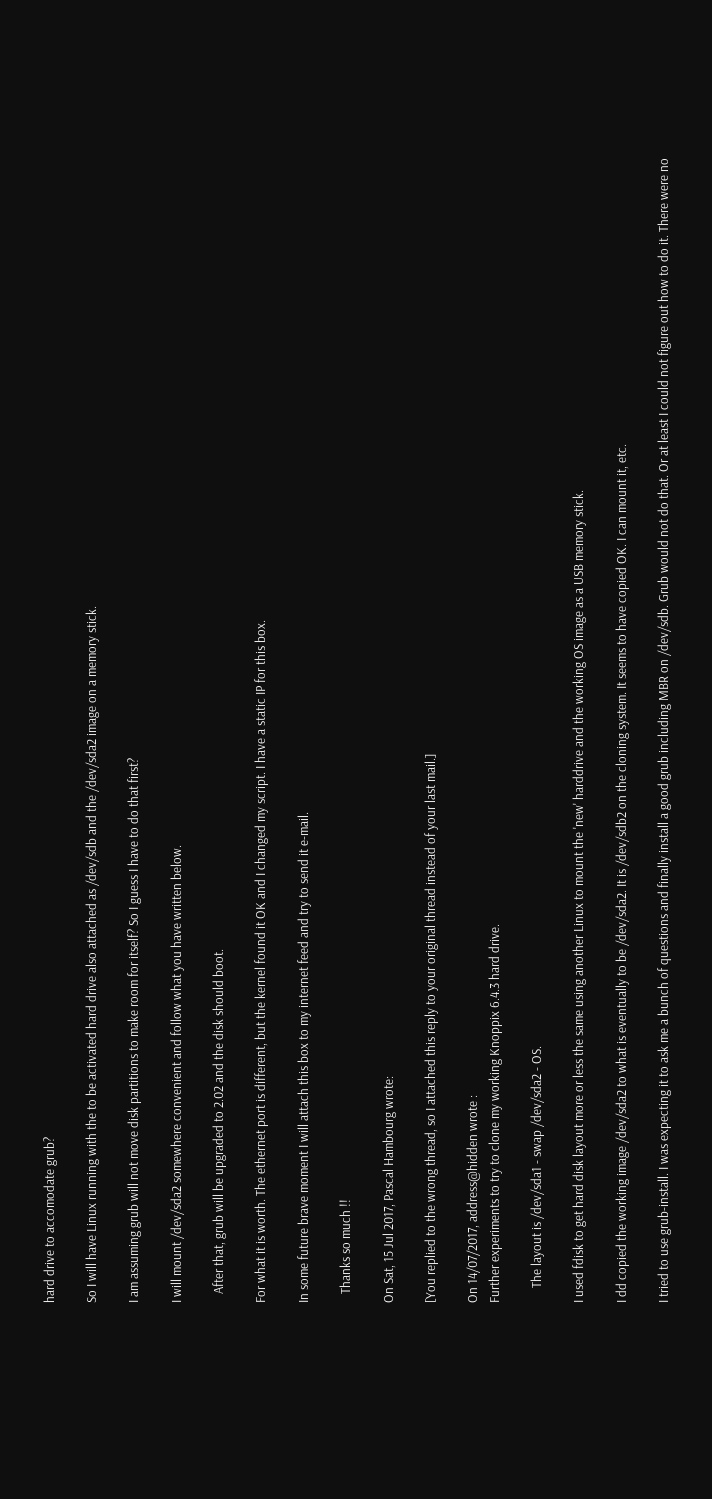hard drive to accomodate grub?

So I will have Linux running with the to be activated hard drive also attached as /dev/sdb and the /dev/sda2 image on a memory stick.

I am assuming grub will not move disk partitions to make room for itself? So I guess I have to do that first?

I will mount /dev/sda2 somewhere convenient and follow what you have written below.

   After that, grub will be upgraded to 2.02 and the disk should boot.

For what it is worth. The ethernet port is different, but the kernel found it OK and I changed my script. I have a static IP for this box.

In some future brave moment I will attach this box to my internet feed and try to send it e-mail.

   Thanks so much !!

On Sat, 15 Jul 2017, Pascal Hambourg wrote:

[You replied to the wrong thread, so I attached this reply to your original thread instead of your last mail.]

On 14/07/2017, address@hidden wrote :
Further experiments to try to clone my working Knoppix 6.4.3 hard drive.

     The layout is /dev/sda1 - swap /dev/sda2 - OS.

I used fdisk to get hard disk layout more or less the same using another Linux to mount the 'new' harddrive and the working OS image as a USB memory stick.

I dd copied the working image /dev/sda2 to what is eventually to be /dev/sda2. It is /dev/sdb2 on the cloning system. It seems to have copied OK. I can mount it, etc.

I tried to use grub-install. I was expecting it to ask me a bunch of questions and finally install a good grub including MBR on /dev/sdb. Grub would not do that. Or at least I could not figure out how to do it. There were no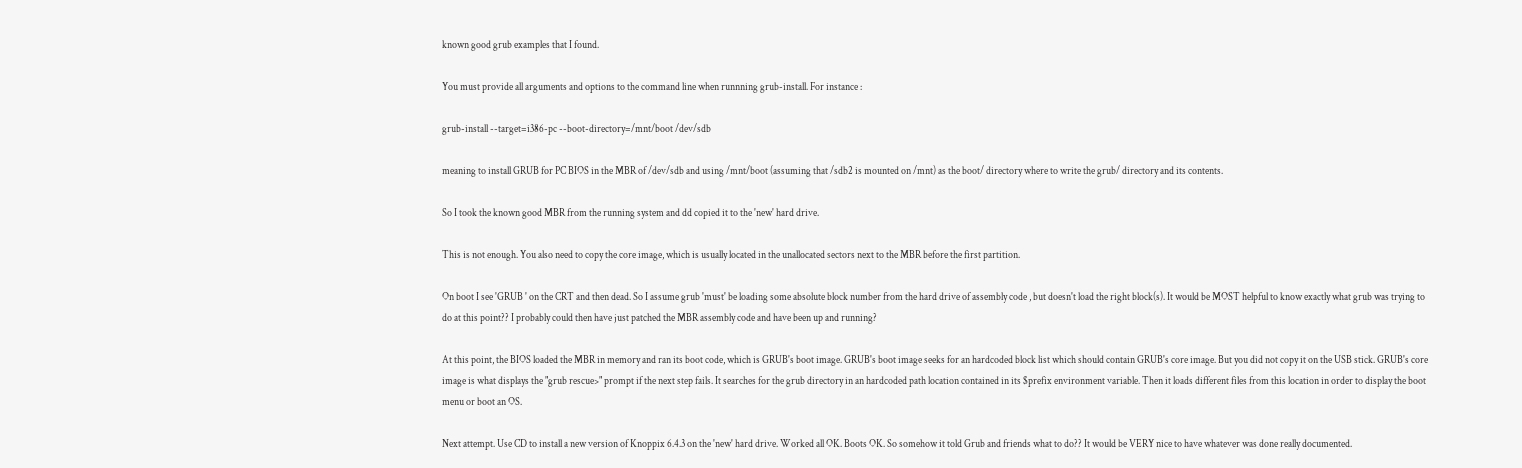known good grub examples that I found.

You must provide all arguments and options to the command line when runnning grub-install. For instance :

grub-install --target=i386-pc --boot-directory=/mnt/boot /dev/sdb

meaning to install GRUB for PC BIOS in the MBR of /dev/sdb and using /mnt/boot (assuming that /sdb2 is mounted on /mnt) as the boot/ directory where to write the grub/ directory and its contents.

So I took the known good MBR from the running system and dd copied it to the 'new' hard drive.

This is not enough. You also need to copy the core image, which is usually located in the unallocated sectors next to the MBR before the first partition.

On boot I see 'GRUB ' on the CRT and then dead. So I assume grub 'must' be loading some absolute block number from the hard drive of assembly code , but doesn't load the right block(s). It would be MOST helpful to know exactly what grub was trying to do at this point?? I probably could then have just patched the MBR assembly code and have been up and running?

At this point, the BIOS loaded the MBR in memory and ran its boot code, which is GRUB's boot image. GRUB's boot image seeks for an hardcoded block list which should contain GRUB's core image. But you did not copy it on the USB stick. GRUB's core image is what displays the "grub rescue>" prompt if the next step fails. It searches for the grub directory in an hardcoded path location contained in its $prefix environment variable. Then it loads different files from this location in order to display the boot menu or boot an OS.

Next attempt. Use CD to install a new version of Knoppix 6.4.3 on the 'new' hard drive. Worked all OK. Boots OK. So somehow it told Grub and friends what to do?? It would be VERY nice to have whatever was done really documented.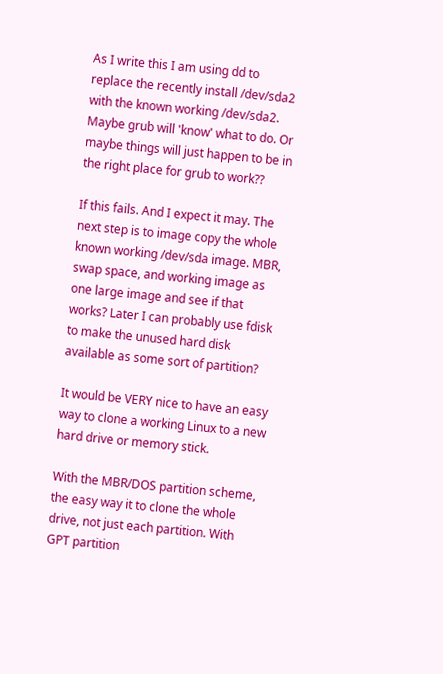As I write this I am using dd to replace the recently install /dev/sda2 with the known working /dev/sda2. Maybe grub will 'know' what to do. Or maybe things will just happen to be in the right place for grub to work??

If this fails. And I expect it may. The next step is to image copy the whole known working /dev/sda image. MBR, swap space, and working image as one large image and see if that works? Later I can probably use fdisk to make the unused hard disk available as some sort of partition?

It would be VERY nice to have an easy way to clone a working Linux to a new hard drive or memory stick.

With the MBR/DOS partition scheme, the easy way it to clone the whole drive, not just each partition. With GPT partition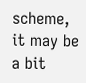scheme, it may be a bit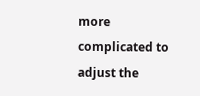more complicated to adjust the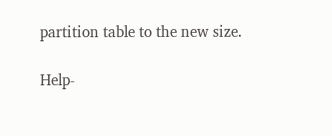partition table to the new size.

Help-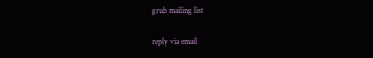grub mailing list

reply via email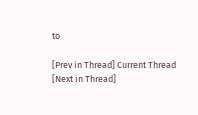to

[Prev in Thread] Current Thread [Next in Thread]